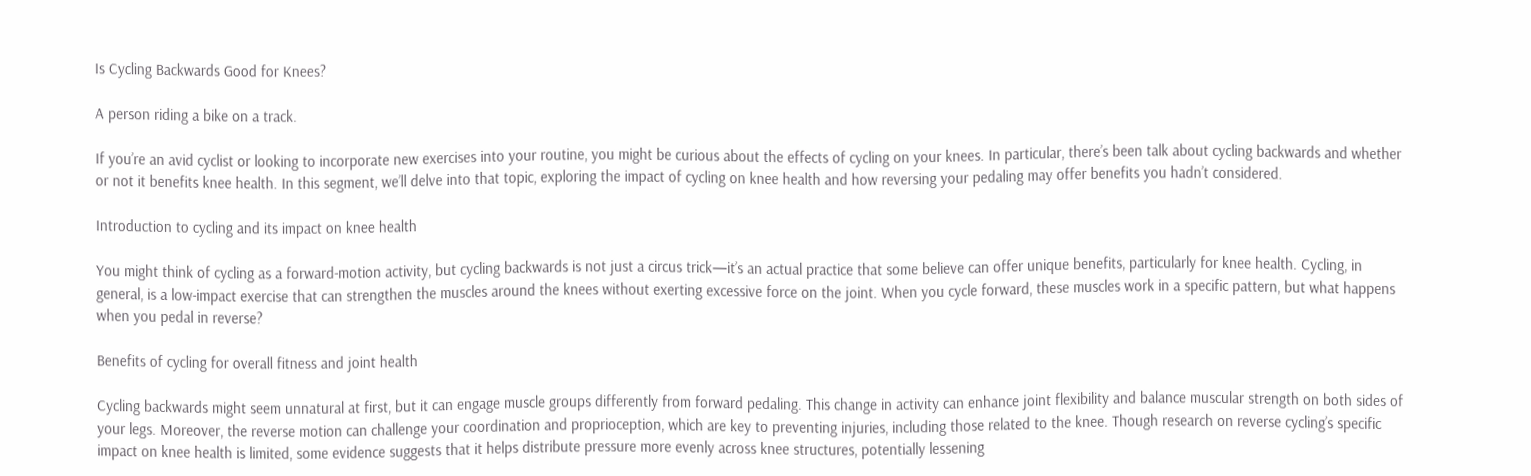Is Cycling Backwards Good for Knees?

A person riding a bike on a track.

If you’re an avid cyclist or looking to incorporate new exercises into your routine, you might be curious about the effects of cycling on your knees. In particular, there’s been talk about cycling backwards and whether or not it benefits knee health. In this segment, we’ll delve into that topic, exploring the impact of cycling on knee health and how reversing your pedaling may offer benefits you hadn’t considered.

Introduction to cycling and its impact on knee health

You might think of cycling as a forward-motion activity, but cycling backwards is not just a circus trick—it’s an actual practice that some believe can offer unique benefits, particularly for knee health. Cycling, in general, is a low-impact exercise that can strengthen the muscles around the knees without exerting excessive force on the joint. When you cycle forward, these muscles work in a specific pattern, but what happens when you pedal in reverse?

Benefits of cycling for overall fitness and joint health

Cycling backwards might seem unnatural at first, but it can engage muscle groups differently from forward pedaling. This change in activity can enhance joint flexibility and balance muscular strength on both sides of your legs. Moreover, the reverse motion can challenge your coordination and proprioception, which are key to preventing injuries, including those related to the knee. Though research on reverse cycling’s specific impact on knee health is limited, some evidence suggests that it helps distribute pressure more evenly across knee structures, potentially lessening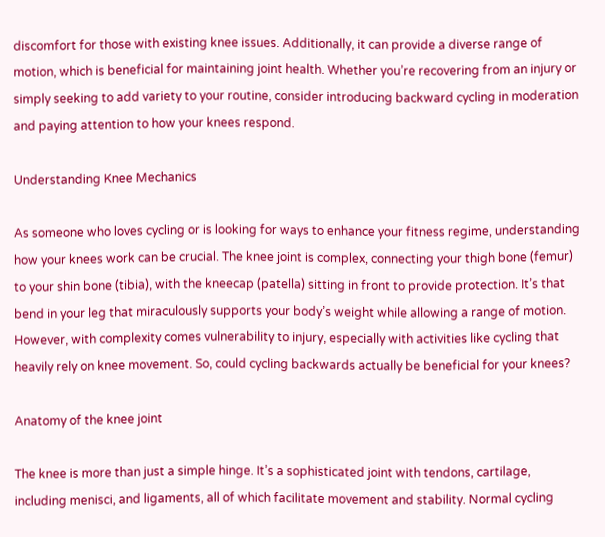discomfort for those with existing knee issues. Additionally, it can provide a diverse range of motion, which is beneficial for maintaining joint health. Whether you’re recovering from an injury or simply seeking to add variety to your routine, consider introducing backward cycling in moderation and paying attention to how your knees respond.

Understanding Knee Mechanics

As someone who loves cycling or is looking for ways to enhance your fitness regime, understanding how your knees work can be crucial. The knee joint is complex, connecting your thigh bone (femur) to your shin bone (tibia), with the kneecap (patella) sitting in front to provide protection. It’s that bend in your leg that miraculously supports your body’s weight while allowing a range of motion. However, with complexity comes vulnerability to injury, especially with activities like cycling that heavily rely on knee movement. So, could cycling backwards actually be beneficial for your knees?

Anatomy of the knee joint

The knee is more than just a simple hinge. It’s a sophisticated joint with tendons, cartilage, including menisci, and ligaments, all of which facilitate movement and stability. Normal cycling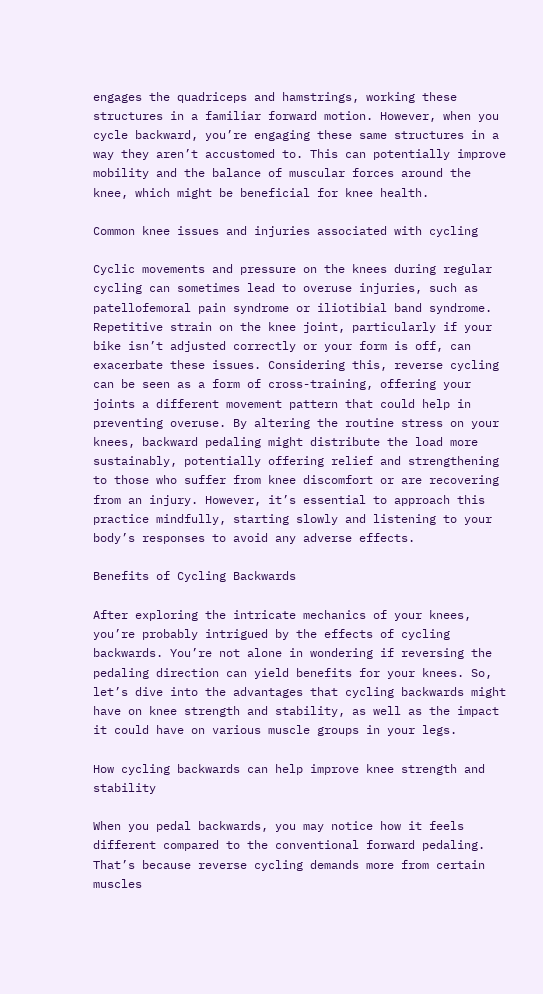engages the quadriceps and hamstrings, working these structures in a familiar forward motion. However, when you cycle backward, you’re engaging these same structures in a way they aren’t accustomed to. This can potentially improve mobility and the balance of muscular forces around the knee, which might be beneficial for knee health.

Common knee issues and injuries associated with cycling

Cyclic movements and pressure on the knees during regular cycling can sometimes lead to overuse injuries, such as patellofemoral pain syndrome or iliotibial band syndrome. Repetitive strain on the knee joint, particularly if your bike isn’t adjusted correctly or your form is off, can exacerbate these issues. Considering this, reverse cycling can be seen as a form of cross-training, offering your joints a different movement pattern that could help in preventing overuse. By altering the routine stress on your knees, backward pedaling might distribute the load more sustainably, potentially offering relief and strengthening to those who suffer from knee discomfort or are recovering from an injury. However, it’s essential to approach this practice mindfully, starting slowly and listening to your body’s responses to avoid any adverse effects.

Benefits of Cycling Backwards

After exploring the intricate mechanics of your knees, you’re probably intrigued by the effects of cycling backwards. You’re not alone in wondering if reversing the pedaling direction can yield benefits for your knees. So, let’s dive into the advantages that cycling backwards might have on knee strength and stability, as well as the impact it could have on various muscle groups in your legs.

How cycling backwards can help improve knee strength and stability

When you pedal backwards, you may notice how it feels different compared to the conventional forward pedaling. That’s because reverse cycling demands more from certain muscles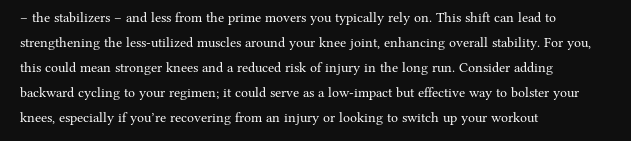– the stabilizers – and less from the prime movers you typically rely on. This shift can lead to strengthening the less-utilized muscles around your knee joint, enhancing overall stability. For you, this could mean stronger knees and a reduced risk of injury in the long run. Consider adding backward cycling to your regimen; it could serve as a low-impact but effective way to bolster your knees, especially if you’re recovering from an injury or looking to switch up your workout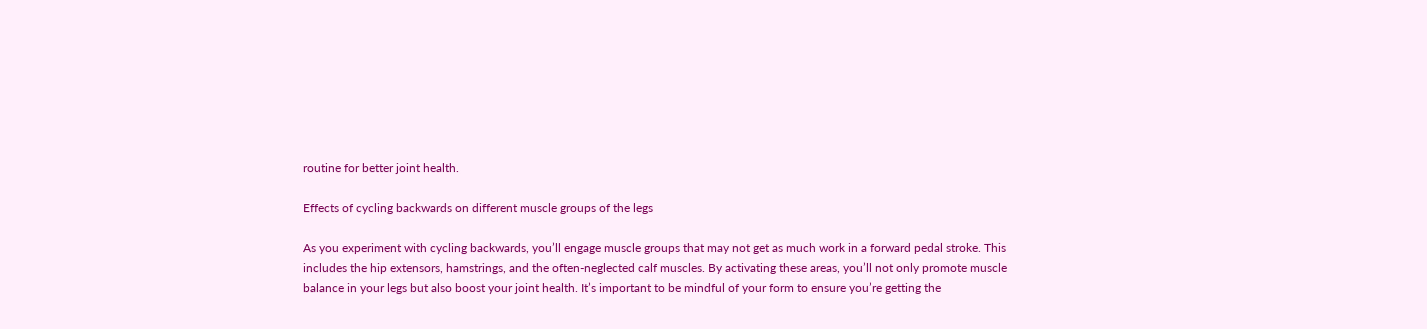routine for better joint health.

Effects of cycling backwards on different muscle groups of the legs

As you experiment with cycling backwards, you’ll engage muscle groups that may not get as much work in a forward pedal stroke. This includes the hip extensors, hamstrings, and the often-neglected calf muscles. By activating these areas, you’ll not only promote muscle balance in your legs but also boost your joint health. It’s important to be mindful of your form to ensure you’re getting the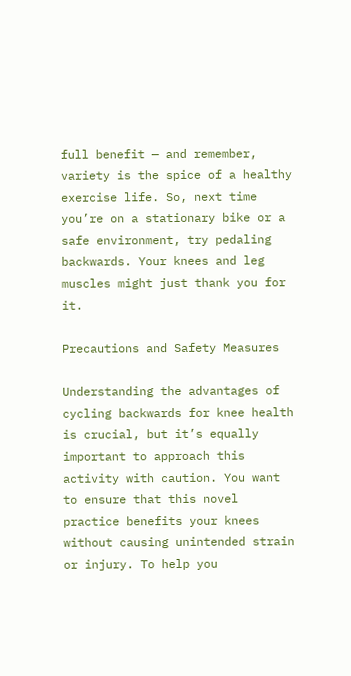full benefit — and remember, variety is the spice of a healthy exercise life. So, next time you’re on a stationary bike or a safe environment, try pedaling backwards. Your knees and leg muscles might just thank you for it.

Precautions and Safety Measures

Understanding the advantages of cycling backwards for knee health is crucial, but it’s equally important to approach this activity with caution. You want to ensure that this novel practice benefits your knees without causing unintended strain or injury. To help you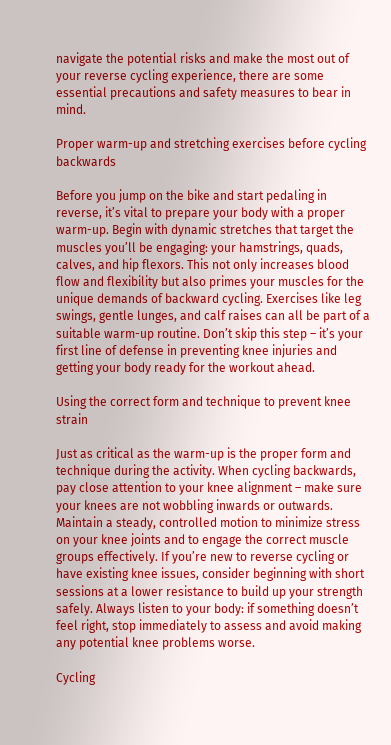navigate the potential risks and make the most out of your reverse cycling experience, there are some essential precautions and safety measures to bear in mind.

Proper warm-up and stretching exercises before cycling backwards

Before you jump on the bike and start pedaling in reverse, it’s vital to prepare your body with a proper warm-up. Begin with dynamic stretches that target the muscles you’ll be engaging: your hamstrings, quads, calves, and hip flexors. This not only increases blood flow and flexibility but also primes your muscles for the unique demands of backward cycling. Exercises like leg swings, gentle lunges, and calf raises can all be part of a suitable warm-up routine. Don’t skip this step – it’s your first line of defense in preventing knee injuries and getting your body ready for the workout ahead.

Using the correct form and technique to prevent knee strain

Just as critical as the warm-up is the proper form and technique during the activity. When cycling backwards, pay close attention to your knee alignment – make sure your knees are not wobbling inwards or outwards. Maintain a steady, controlled motion to minimize stress on your knee joints and to engage the correct muscle groups effectively. If you’re new to reverse cycling or have existing knee issues, consider beginning with short sessions at a lower resistance to build up your strength safely. Always listen to your body: if something doesn’t feel right, stop immediately to assess and avoid making any potential knee problems worse.

Cycling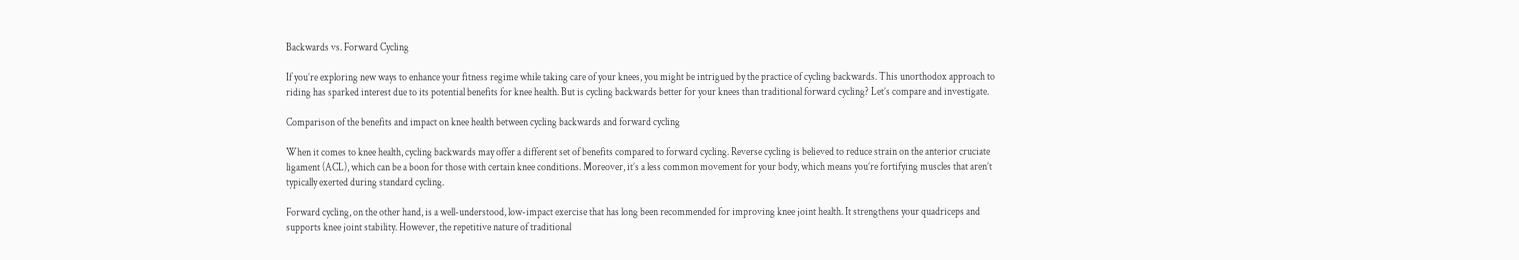Backwards vs. Forward Cycling

If you’re exploring new ways to enhance your fitness regime while taking care of your knees, you might be intrigued by the practice of cycling backwards. This unorthodox approach to riding has sparked interest due to its potential benefits for knee health. But is cycling backwards better for your knees than traditional forward cycling? Let’s compare and investigate.

Comparison of the benefits and impact on knee health between cycling backwards and forward cycling

When it comes to knee health, cycling backwards may offer a different set of benefits compared to forward cycling. Reverse cycling is believed to reduce strain on the anterior cruciate ligament (ACL), which can be a boon for those with certain knee conditions. Moreover, it’s a less common movement for your body, which means you’re fortifying muscles that aren’t typically exerted during standard cycling.

Forward cycling, on the other hand, is a well-understood, low-impact exercise that has long been recommended for improving knee joint health. It strengthens your quadriceps and supports knee joint stability. However, the repetitive nature of traditional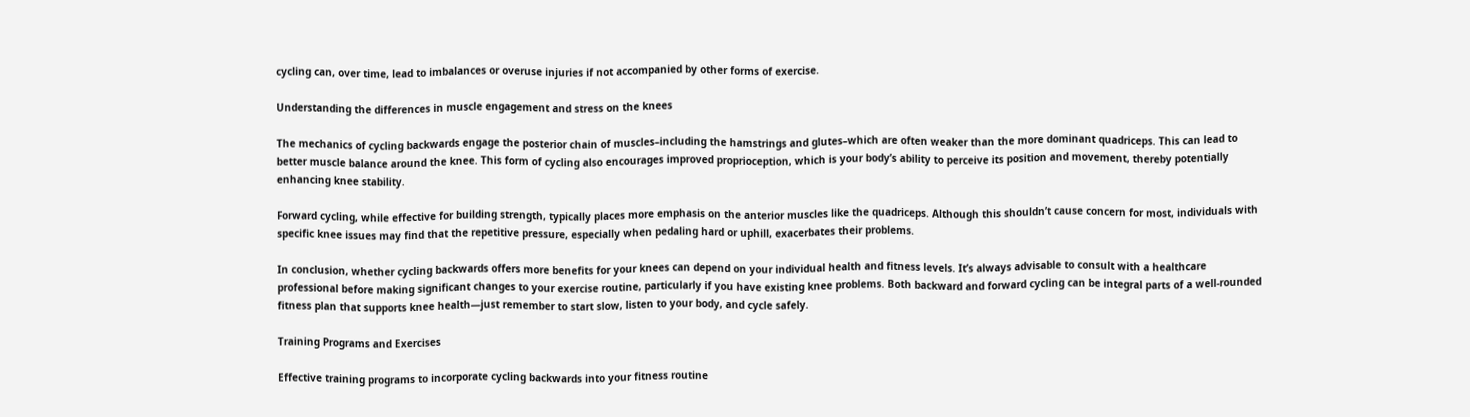cycling can, over time, lead to imbalances or overuse injuries if not accompanied by other forms of exercise.

Understanding the differences in muscle engagement and stress on the knees

The mechanics of cycling backwards engage the posterior chain of muscles–including the hamstrings and glutes–which are often weaker than the more dominant quadriceps. This can lead to better muscle balance around the knee. This form of cycling also encourages improved proprioception, which is your body’s ability to perceive its position and movement, thereby potentially enhancing knee stability.

Forward cycling, while effective for building strength, typically places more emphasis on the anterior muscles like the quadriceps. Although this shouldn’t cause concern for most, individuals with specific knee issues may find that the repetitive pressure, especially when pedaling hard or uphill, exacerbates their problems.

In conclusion, whether cycling backwards offers more benefits for your knees can depend on your individual health and fitness levels. It’s always advisable to consult with a healthcare professional before making significant changes to your exercise routine, particularly if you have existing knee problems. Both backward and forward cycling can be integral parts of a well-rounded fitness plan that supports knee health—just remember to start slow, listen to your body, and cycle safely.

Training Programs and Exercises

Effective training programs to incorporate cycling backwards into your fitness routine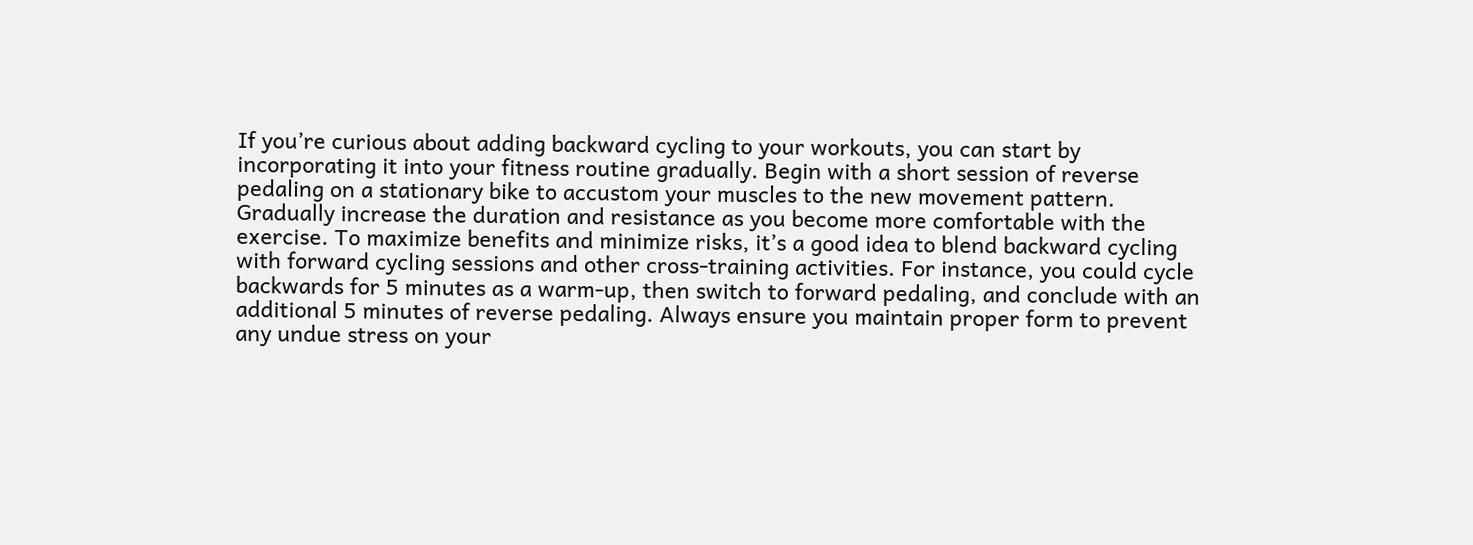If you’re curious about adding backward cycling to your workouts, you can start by incorporating it into your fitness routine gradually. Begin with a short session of reverse pedaling on a stationary bike to accustom your muscles to the new movement pattern. Gradually increase the duration and resistance as you become more comfortable with the exercise. To maximize benefits and minimize risks, it’s a good idea to blend backward cycling with forward cycling sessions and other cross-training activities. For instance, you could cycle backwards for 5 minutes as a warm-up, then switch to forward pedaling, and conclude with an additional 5 minutes of reverse pedaling. Always ensure you maintain proper form to prevent any undue stress on your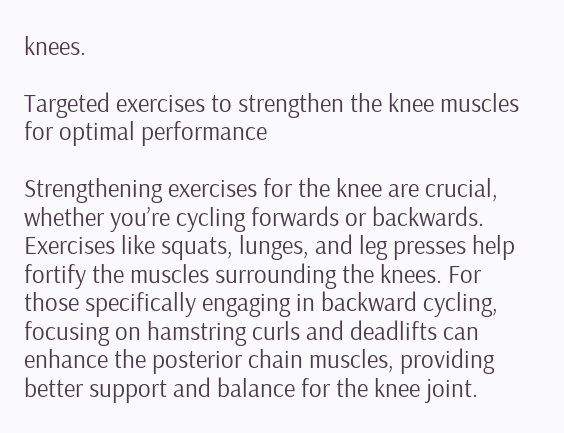knees.

Targeted exercises to strengthen the knee muscles for optimal performance

Strengthening exercises for the knee are crucial, whether you’re cycling forwards or backwards. Exercises like squats, lunges, and leg presses help fortify the muscles surrounding the knees. For those specifically engaging in backward cycling, focusing on hamstring curls and deadlifts can enhance the posterior chain muscles, providing better support and balance for the knee joint.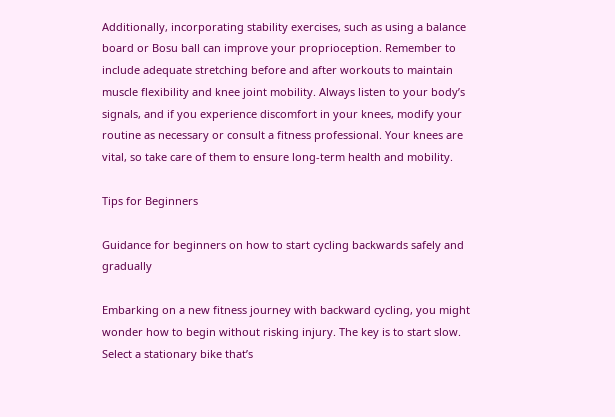Additionally, incorporating stability exercises, such as using a balance board or Bosu ball can improve your proprioception. Remember to include adequate stretching before and after workouts to maintain muscle flexibility and knee joint mobility. Always listen to your body’s signals, and if you experience discomfort in your knees, modify your routine as necessary or consult a fitness professional. Your knees are vital, so take care of them to ensure long-term health and mobility.

Tips for Beginners

Guidance for beginners on how to start cycling backwards safely and gradually

Embarking on a new fitness journey with backward cycling, you might wonder how to begin without risking injury. The key is to start slow. Select a stationary bike that’s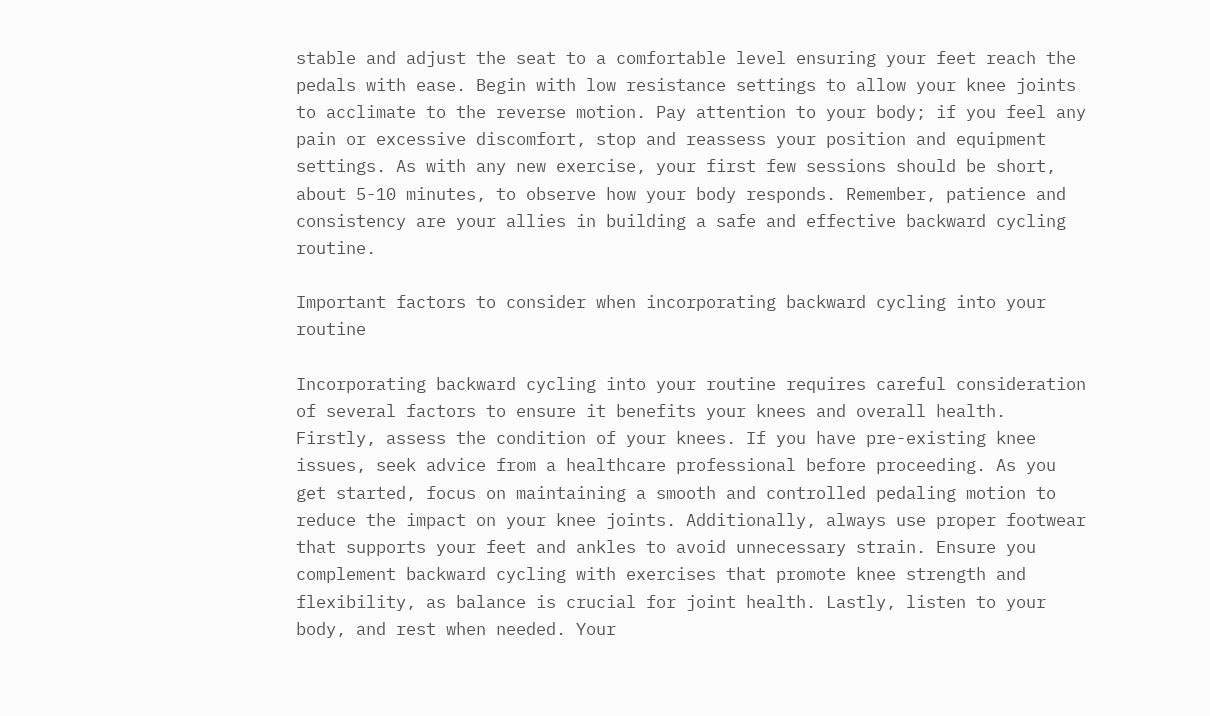stable and adjust the seat to a comfortable level ensuring your feet reach the pedals with ease. Begin with low resistance settings to allow your knee joints to acclimate to the reverse motion. Pay attention to your body; if you feel any pain or excessive discomfort, stop and reassess your position and equipment settings. As with any new exercise, your first few sessions should be short, about 5-10 minutes, to observe how your body responds. Remember, patience and consistency are your allies in building a safe and effective backward cycling routine.

Important factors to consider when incorporating backward cycling into your routine

Incorporating backward cycling into your routine requires careful consideration of several factors to ensure it benefits your knees and overall health. Firstly, assess the condition of your knees. If you have pre-existing knee issues, seek advice from a healthcare professional before proceeding. As you get started, focus on maintaining a smooth and controlled pedaling motion to reduce the impact on your knee joints. Additionally, always use proper footwear that supports your feet and ankles to avoid unnecessary strain. Ensure you complement backward cycling with exercises that promote knee strength and flexibility, as balance is crucial for joint health. Lastly, listen to your body, and rest when needed. Your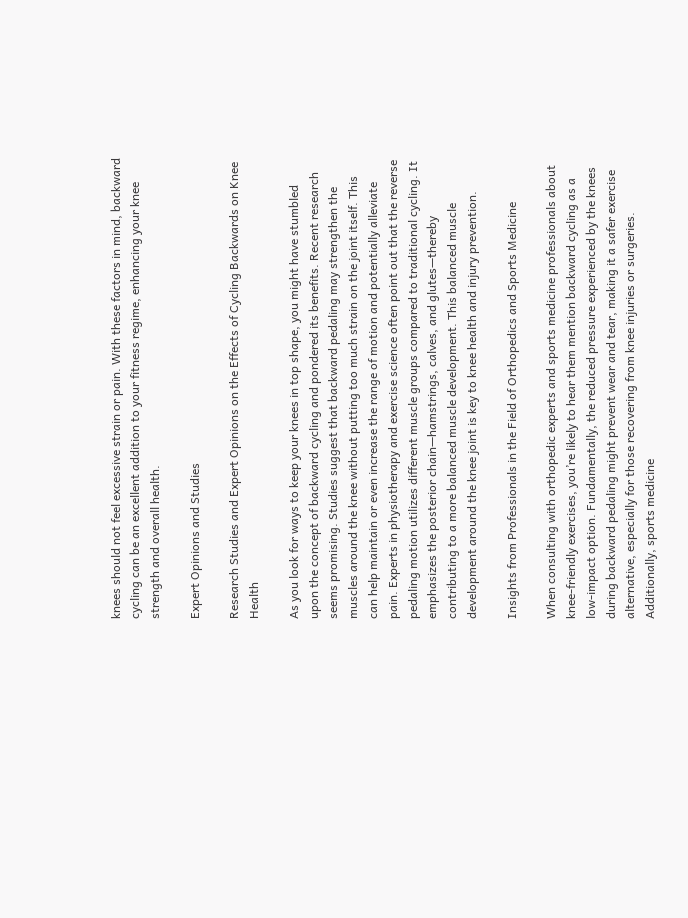knees should not feel excessive strain or pain. With these factors in mind, backward cycling can be an excellent addition to your fitness regime, enhancing your knee strength and overall health.

Expert Opinions and Studies

Research Studies and Expert Opinions on the Effects of Cycling Backwards on Knee Health

As you look for ways to keep your knees in top shape, you might have stumbled upon the concept of backward cycling and pondered its benefits. Recent research seems promising. Studies suggest that backward pedaling may strengthen the muscles around the knee without putting too much strain on the joint itself. This can help maintain or even increase the range of motion and potentially alleviate pain. Experts in physiotherapy and exercise science often point out that the reverse pedaling motion utilizes different muscle groups compared to traditional cycling. It emphasizes the posterior chain—hamstrings, calves, and glutes—thereby contributing to a more balanced muscle development. This balanced muscle development around the knee joint is key to knee health and injury prevention.

Insights from Professionals in the Field of Orthopedics and Sports Medicine

When consulting with orthopedic experts and sports medicine professionals about knee-friendly exercises, you’re likely to hear them mention backward cycling as a low-impact option. Fundamentally, the reduced pressure experienced by the knees during backward pedaling might prevent wear and tear, making it a safer exercise alternative, especially for those recovering from knee injuries or surgeries. Additionally, sports medicine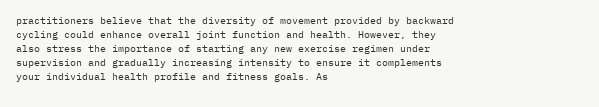practitioners believe that the diversity of movement provided by backward cycling could enhance overall joint function and health. However, they also stress the importance of starting any new exercise regimen under supervision and gradually increasing intensity to ensure it complements your individual health profile and fitness goals. As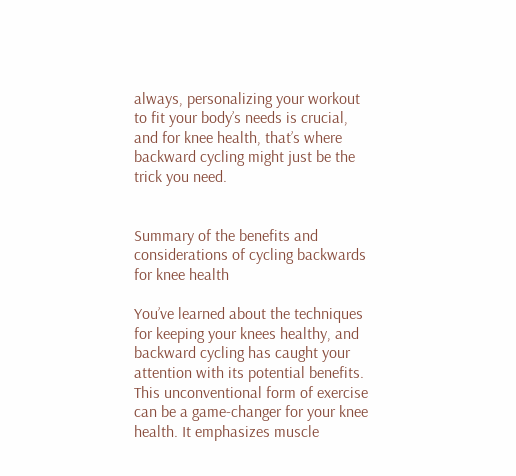always, personalizing your workout to fit your body’s needs is crucial, and for knee health, that’s where backward cycling might just be the trick you need.


Summary of the benefits and considerations of cycling backwards for knee health

You’ve learned about the techniques for keeping your knees healthy, and backward cycling has caught your attention with its potential benefits. This unconventional form of exercise can be a game-changer for your knee health. It emphasizes muscle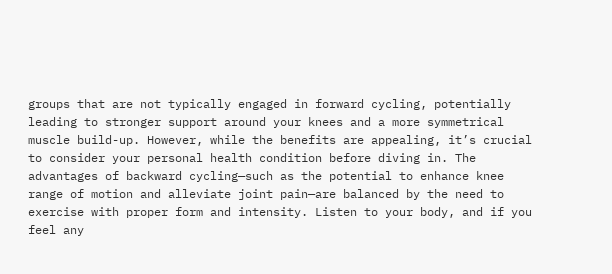groups that are not typically engaged in forward cycling, potentially leading to stronger support around your knees and a more symmetrical muscle build-up. However, while the benefits are appealing, it’s crucial to consider your personal health condition before diving in. The advantages of backward cycling—such as the potential to enhance knee range of motion and alleviate joint pain—are balanced by the need to exercise with proper form and intensity. Listen to your body, and if you feel any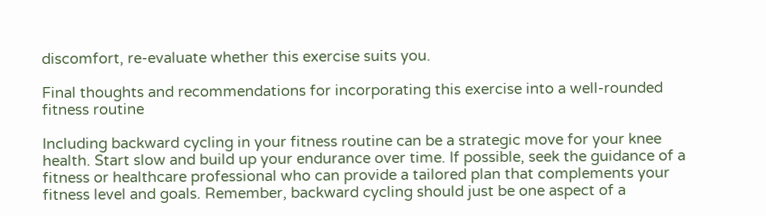discomfort, re-evaluate whether this exercise suits you.

Final thoughts and recommendations for incorporating this exercise into a well-rounded fitness routine

Including backward cycling in your fitness routine can be a strategic move for your knee health. Start slow and build up your endurance over time. If possible, seek the guidance of a fitness or healthcare professional who can provide a tailored plan that complements your fitness level and goals. Remember, backward cycling should just be one aspect of a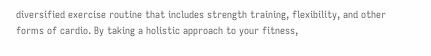diversified exercise routine that includes strength training, flexibility, and other forms of cardio. By taking a holistic approach to your fitness,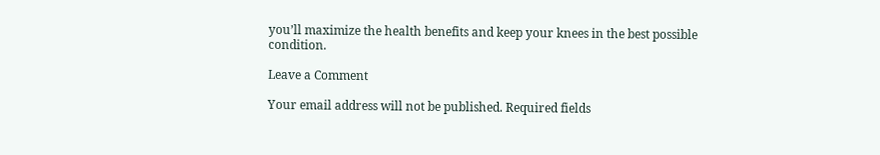you’ll maximize the health benefits and keep your knees in the best possible condition.

Leave a Comment

Your email address will not be published. Required fields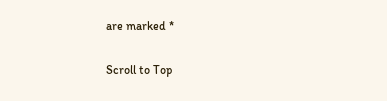are marked *

Scroll to Top